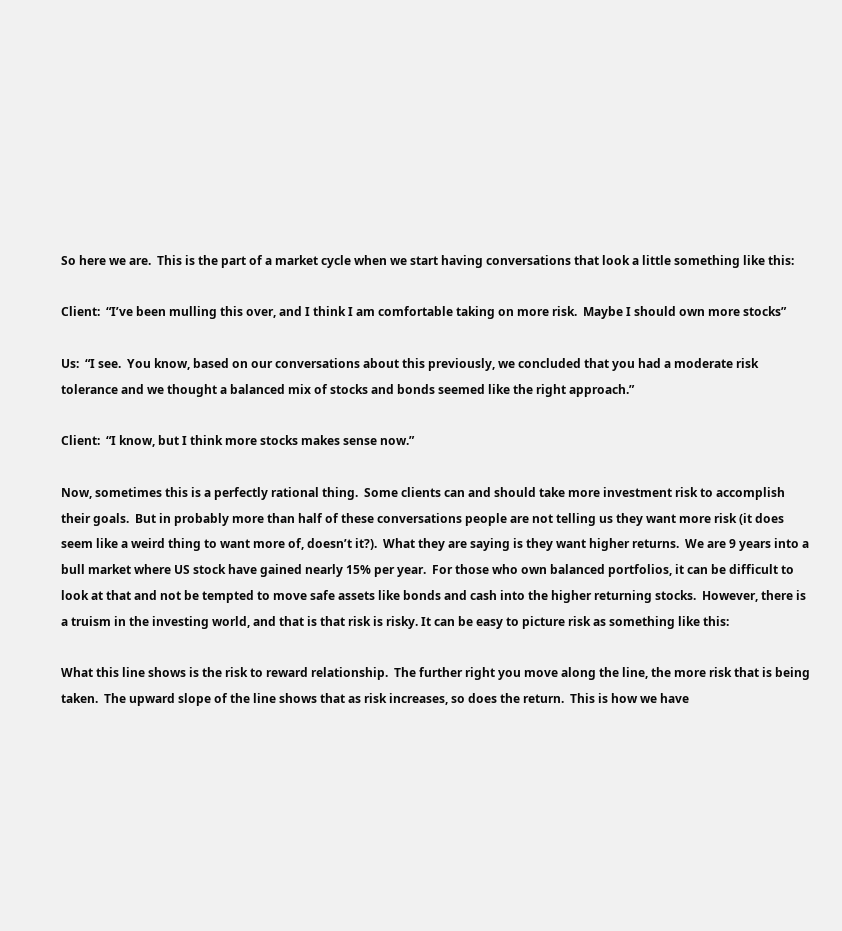So here we are.  This is the part of a market cycle when we start having conversations that look a little something like this:

Client:  “I’ve been mulling this over, and I think I am comfortable taking on more risk.  Maybe I should own more stocks”

Us:  “I see.  You know, based on our conversations about this previously, we concluded that you had a moderate risk tolerance and we thought a balanced mix of stocks and bonds seemed like the right approach.”

Client:  “I know, but I think more stocks makes sense now.”

Now, sometimes this is a perfectly rational thing.  Some clients can and should take more investment risk to accomplish their goals.  But in probably more than half of these conversations people are not telling us they want more risk (it does seem like a weird thing to want more of, doesn’t it?).  What they are saying is they want higher returns.  We are 9 years into a bull market where US stock have gained nearly 15% per year.  For those who own balanced portfolios, it can be difficult to look at that and not be tempted to move safe assets like bonds and cash into the higher returning stocks.  However, there is a truism in the investing world, and that is that risk is risky. It can be easy to picture risk as something like this:

What this line shows is the risk to reward relationship.  The further right you move along the line, the more risk that is being taken.  The upward slope of the line shows that as risk increases, so does the return.  This is how we have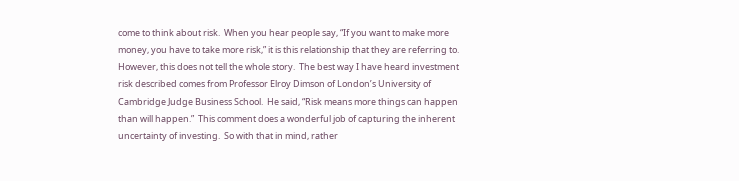come to think about risk.  When you hear people say, “If you want to make more money, you have to take more risk,” it is this relationship that they are referring to.  However, this does not tell the whole story.  The best way I have heard investment risk described comes from Professor Elroy Dimson of London’s University of Cambridge Judge Business School.  He said, “Risk means more things can happen than will happen.”  This comment does a wonderful job of capturing the inherent uncertainty of investing.  So with that in mind, rather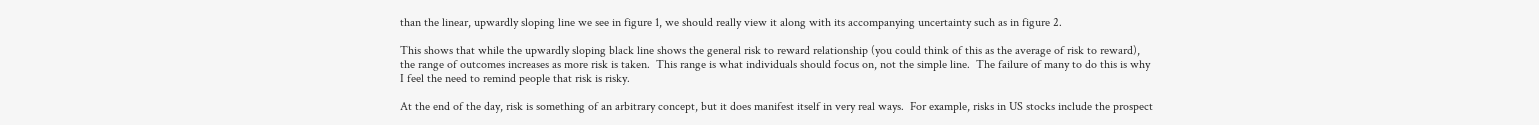than the linear, upwardly sloping line we see in figure 1, we should really view it along with its accompanying uncertainty such as in figure 2.

This shows that while the upwardly sloping black line shows the general risk to reward relationship (you could think of this as the average of risk to reward), the range of outcomes increases as more risk is taken.  This range is what individuals should focus on, not the simple line.  The failure of many to do this is why I feel the need to remind people that risk is risky.

At the end of the day, risk is something of an arbitrary concept, but it does manifest itself in very real ways.  For example, risks in US stocks include the prospect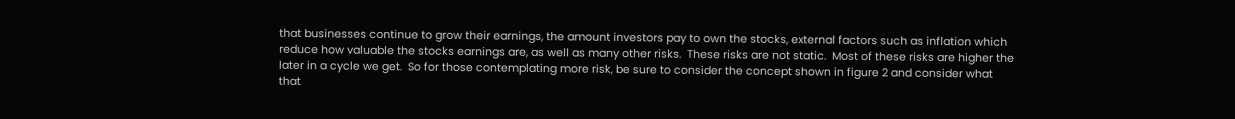that businesses continue to grow their earnings, the amount investors pay to own the stocks, external factors such as inflation which reduce how valuable the stocks earnings are, as well as many other risks.  These risks are not static.  Most of these risks are higher the later in a cycle we get.  So for those contemplating more risk, be sure to consider the concept shown in figure 2 and consider what that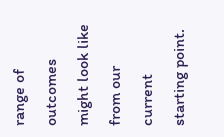range of outcomes might look like from our current starting point.